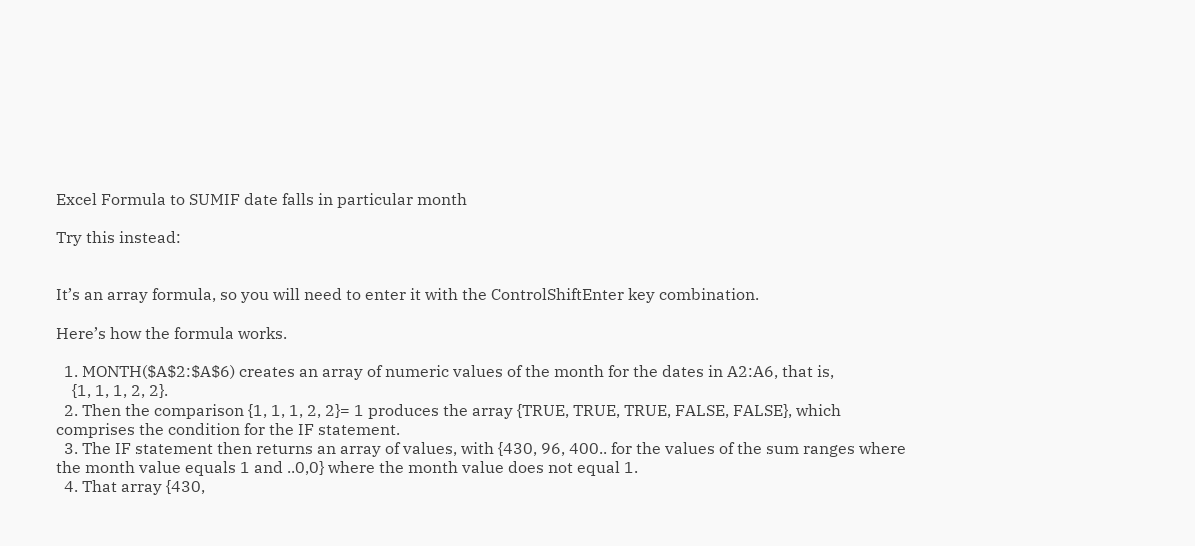Excel Formula to SUMIF date falls in particular month

Try this instead:


It’s an array formula, so you will need to enter it with the ControlShiftEnter key combination.

Here’s how the formula works.

  1. MONTH($A$2:$A$6) creates an array of numeric values of the month for the dates in A2:A6, that is,
    {1, 1, 1, 2, 2}.
  2. Then the comparison {1, 1, 1, 2, 2}= 1 produces the array {TRUE, TRUE, TRUE, FALSE, FALSE}, which comprises the condition for the IF statement.
  3. The IF statement then returns an array of values, with {430, 96, 400.. for the values of the sum ranges where the month value equals 1 and ..0,0} where the month value does not equal 1.
  4. That array {430,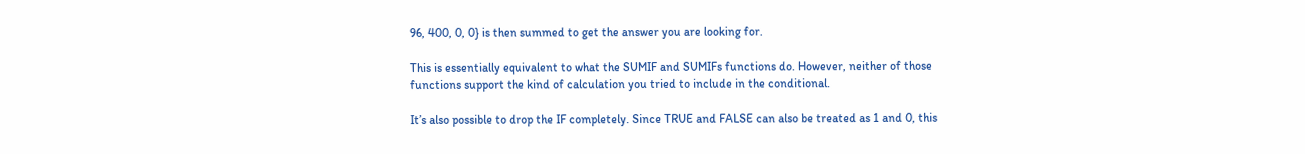96, 400, 0, 0} is then summed to get the answer you are looking for.

This is essentially equivalent to what the SUMIF and SUMIFs functions do. However, neither of those functions support the kind of calculation you tried to include in the conditional.

It’s also possible to drop the IF completely. Since TRUE and FALSE can also be treated as 1 and 0, this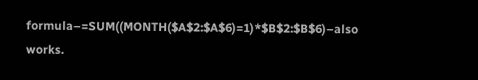formula–=SUM((MONTH($A$2:$A$6)=1)*$B$2:$B$6)–also works.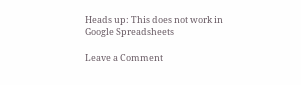Heads up: This does not work in Google Spreadsheets

Leave a Comment